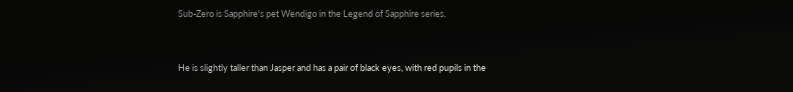Sub-Zero is Sapphire's pet Wendigo in the Legend of Sapphire series.


He is slightly taller than Jasper and has a pair of black eyes, with red pupils in the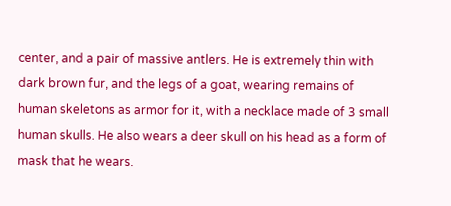center, and a pair of massive antlers. He is extremely thin with dark brown fur, and the legs of a goat, wearing remains of human skeletons as armor for it, with a necklace made of 3 small human skulls. He also wears a deer skull on his head as a form of mask that he wears.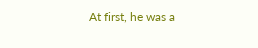At first, he was a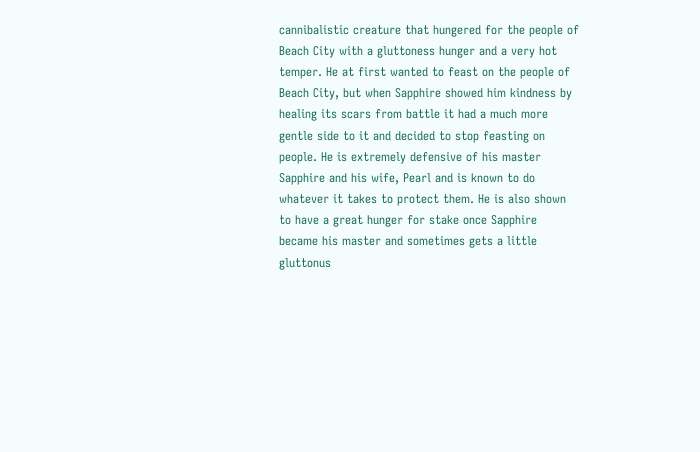cannibalistic creature that hungered for the people of Beach City with a gluttoness hunger and a very hot temper. He at first wanted to feast on the people of Beach City, but when Sapphire showed him kindness by healing its scars from battle it had a much more gentle side to it and decided to stop feasting on people. He is extremely defensive of his master Sapphire and his wife, Pearl and is known to do whatever it takes to protect them. He is also shown to have a great hunger for stake once Sapphire became his master and sometimes gets a little gluttonus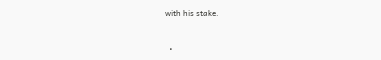with his stake.


  •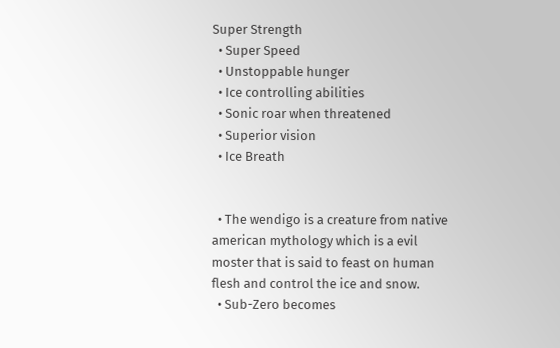Super Strength
  • Super Speed
  • Unstoppable hunger
  • Ice controlling abilities
  • Sonic roar when threatened
  • Superior vision
  • Ice Breath


  • The wendigo is a creature from native american mythology which is a evil moster that is said to feast on human flesh and control the ice and snow.
  • Sub-Zero becomes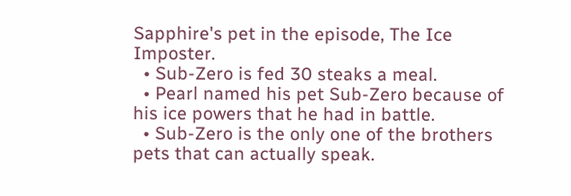Sapphire's pet in the episode, The Ice Imposter.
  • Sub-Zero is fed 30 steaks a meal.
  • Pearl named his pet Sub-Zero because of his ice powers that he had in battle.
  • Sub-Zero is the only one of the brothers pets that can actually speak.